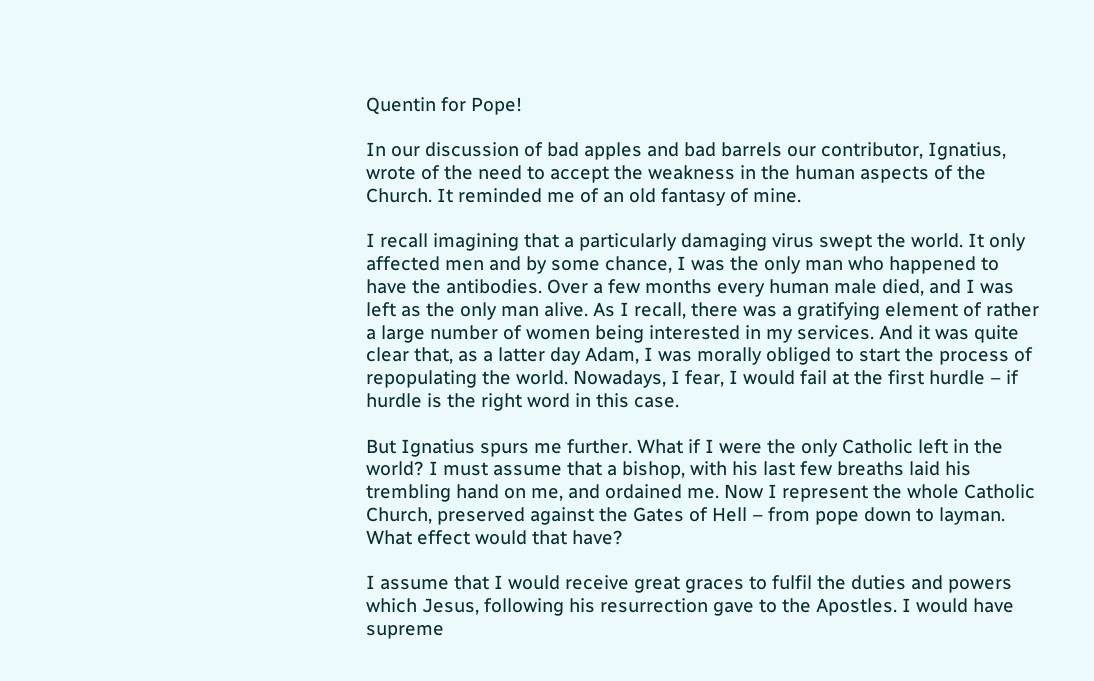Quentin for Pope!

In our discussion of bad apples and bad barrels our contributor, Ignatius, wrote of the need to accept the weakness in the human aspects of the Church. It reminded me of an old fantasy of mine.

I recall imagining that a particularly damaging virus swept the world. It only affected men and by some chance, I was the only man who happened to have the antibodies. Over a few months every human male died, and I was left as the only man alive. As I recall, there was a gratifying element of rather a large number of women being interested in my services. And it was quite clear that, as a latter day Adam, I was morally obliged to start the process of repopulating the world. Nowadays, I fear, I would fail at the first hurdle – if hurdle is the right word in this case.

But Ignatius spurs me further. What if I were the only Catholic left in the world? I must assume that a bishop, with his last few breaths laid his trembling hand on me, and ordained me. Now I represent the whole Catholic Church, preserved against the Gates of Hell – from pope down to layman. What effect would that have?

I assume that I would receive great graces to fulfil the duties and powers which Jesus, following his resurrection gave to the Apostles. I would have supreme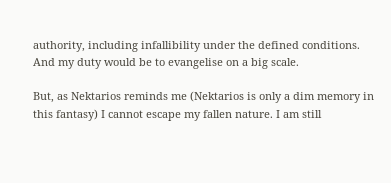authority, including infallibility under the defined conditions. And my duty would be to evangelise on a big scale.

But, as Nektarios reminds me (Nektarios is only a dim memory in this fantasy) I cannot escape my fallen nature. I am still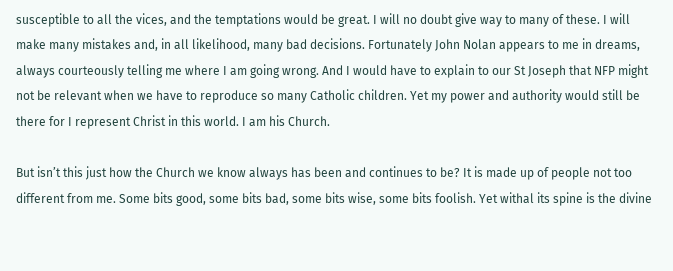susceptible to all the vices, and the temptations would be great. I will no doubt give way to many of these. I will make many mistakes and, in all likelihood, many bad decisions. Fortunately John Nolan appears to me in dreams, always courteously telling me where I am going wrong. And I would have to explain to our St Joseph that NFP might not be relevant when we have to reproduce so many Catholic children. Yet my power and authority would still be there for I represent Christ in this world. I am his Church.

But isn’t this just how the Church we know always has been and continues to be? It is made up of people not too different from me. Some bits good, some bits bad, some bits wise, some bits foolish. Yet withal its spine is the divine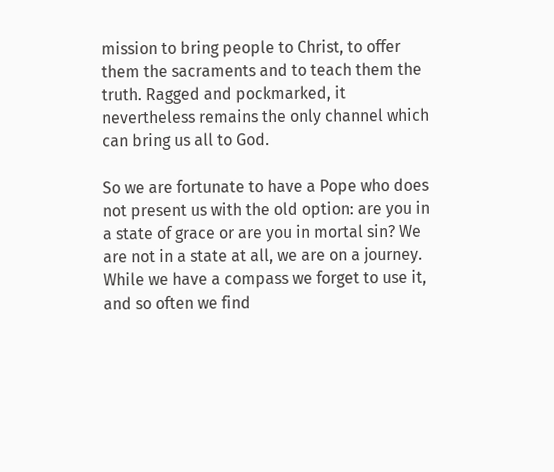mission to bring people to Christ, to offer them the sacraments and to teach them the truth. Ragged and pockmarked, it nevertheless remains the only channel which can bring us all to God.

So we are fortunate to have a Pope who does not present us with the old option: are you in a state of grace or are you in mortal sin? We are not in a state at all, we are on a journey. While we have a compass we forget to use it, and so often we find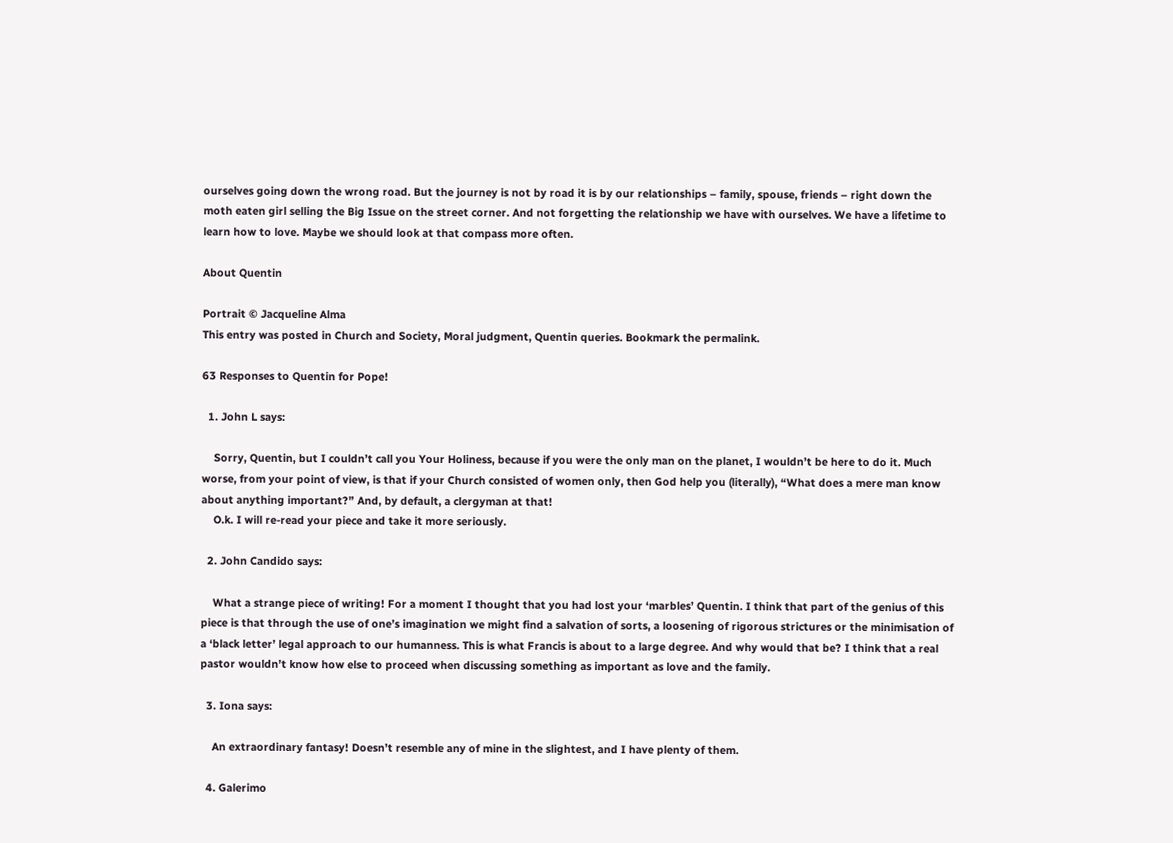ourselves going down the wrong road. But the journey is not by road it is by our relationships – family, spouse, friends – right down the moth eaten girl selling the Big Issue on the street corner. And not forgetting the relationship we have with ourselves. We have a lifetime to learn how to love. Maybe we should look at that compass more often.

About Quentin

Portrait © Jacqueline Alma
This entry was posted in Church and Society, Moral judgment, Quentin queries. Bookmark the permalink.

63 Responses to Quentin for Pope!

  1. John L says:

    Sorry, Quentin, but I couldn’t call you Your Holiness, because if you were the only man on the planet, I wouldn’t be here to do it. Much worse, from your point of view, is that if your Church consisted of women only, then God help you (literally), “What does a mere man know about anything important?” And, by default, a clergyman at that!
    O.k. I will re-read your piece and take it more seriously.

  2. John Candido says:

    What a strange piece of writing! For a moment I thought that you had lost your ‘marbles’ Quentin. I think that part of the genius of this piece is that through the use of one’s imagination we might find a salvation of sorts, a loosening of rigorous strictures or the minimisation of a ‘black letter’ legal approach to our humanness. This is what Francis is about to a large degree. And why would that be? I think that a real pastor wouldn’t know how else to proceed when discussing something as important as love and the family.

  3. Iona says:

    An extraordinary fantasy! Doesn’t resemble any of mine in the slightest, and I have plenty of them.

  4. Galerimo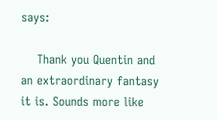says:

    Thank you Quentin and an extraordinary fantasy it is. Sounds more like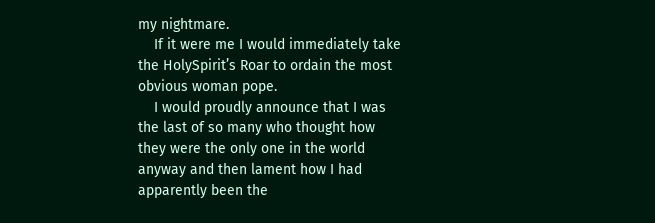my nightmare.
    If it were me I would immediately take the HolySpirit’s Roar to ordain the most obvious woman pope.
    I would proudly announce that I was the last of so many who thought how they were the only one in the world anyway and then lament how I had apparently been the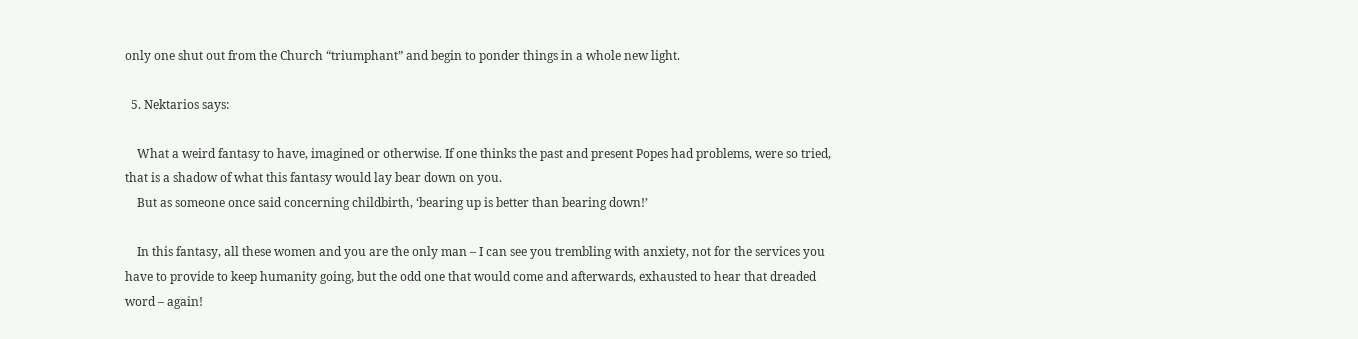only one shut out from the Church “triumphant” and begin to ponder things in a whole new light.

  5. Nektarios says:

    What a weird fantasy to have, imagined or otherwise. If one thinks the past and present Popes had problems, were so tried, that is a shadow of what this fantasy would lay bear down on you.
    But as someone once said concerning childbirth, ‘bearing up is better than bearing down!’

    In this fantasy, all these women and you are the only man – I can see you trembling with anxiety, not for the services you have to provide to keep humanity going, but the odd one that would come and afterwards, exhausted to hear that dreaded word – again!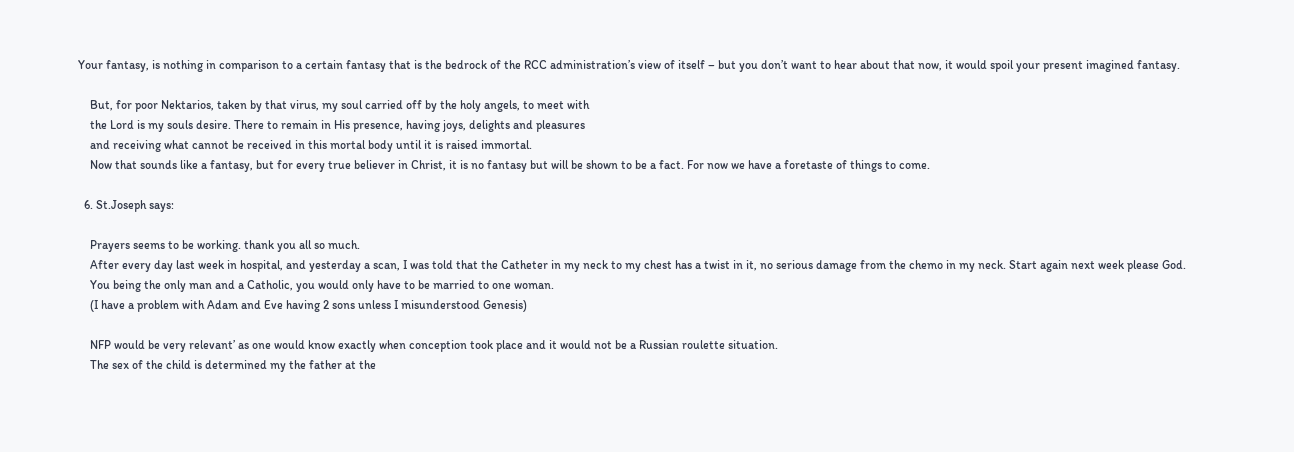Your fantasy, is nothing in comparison to a certain fantasy that is the bedrock of the RCC administration’s view of itself – but you don’t want to hear about that now, it would spoil your present imagined fantasy.

    But, for poor Nektarios, taken by that virus, my soul carried off by the holy angels, to meet with
    the Lord is my souls desire. There to remain in His presence, having joys, delights and pleasures
    and receiving what cannot be received in this mortal body until it is raised immortal.
    Now that sounds like a fantasy, but for every true believer in Christ, it is no fantasy but will be shown to be a fact. For now we have a foretaste of things to come.

  6. St.Joseph says:

    Prayers seems to be working. thank you all so much.
    After every day last week in hospital, and yesterday a scan, I was told that the Catheter in my neck to my chest has a twist in it, no serious damage from the chemo in my neck. Start again next week please God.
    You being the only man and a Catholic, you would only have to be married to one woman.
    (I have a problem with Adam and Eve having 2 sons unless I misunderstood Genesis)

    NFP would be very relevant’ as one would know exactly when conception took place and it would not be a Russian roulette situation.
    The sex of the child is determined my the father at the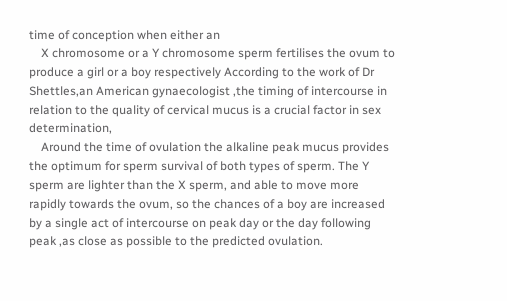time of conception when either an
    X chromosome or a Y chromosome sperm fertilises the ovum to produce a girl or a boy respectively According to the work of Dr Shettles,an American gynaecologist ,the timing of intercourse in relation to the quality of cervical mucus is a crucial factor in sex determination,
    Around the time of ovulation the alkaline peak mucus provides the optimum for sperm survival of both types of sperm. The Y sperm are lighter than the X sperm, and able to move more rapidly towards the ovum, so the chances of a boy are increased by a single act of intercourse on peak day or the day following peak ,as close as possible to the predicted ovulation.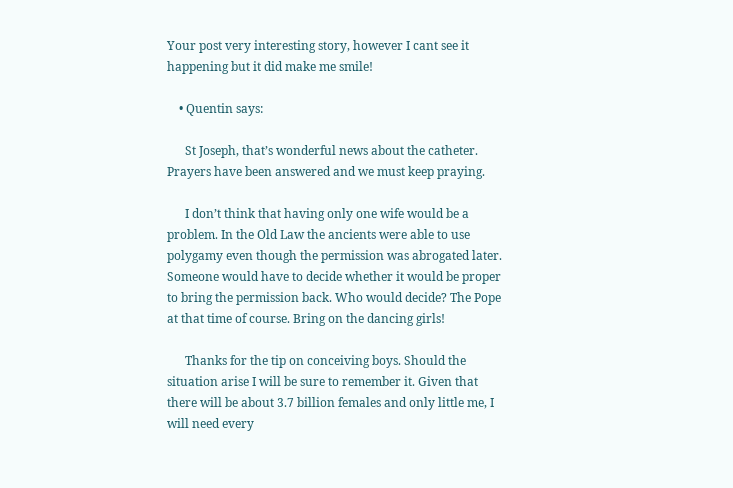Your post very interesting story, however I cant see it happening but it did make me smile!

    • Quentin says:

      St Joseph, that’s wonderful news about the catheter. Prayers have been answered and we must keep praying.

      I don’t think that having only one wife would be a problem. In the Old Law the ancients were able to use polygamy even though the permission was abrogated later. Someone would have to decide whether it would be proper to bring the permission back. Who would decide? The Pope at that time of course. Bring on the dancing girls!

      Thanks for the tip on conceiving boys. Should the situation arise I will be sure to remember it. Given that there will be about 3.7 billion females and only little me, I will need every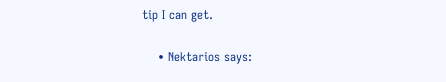tip I can get.

    • Nektarios says: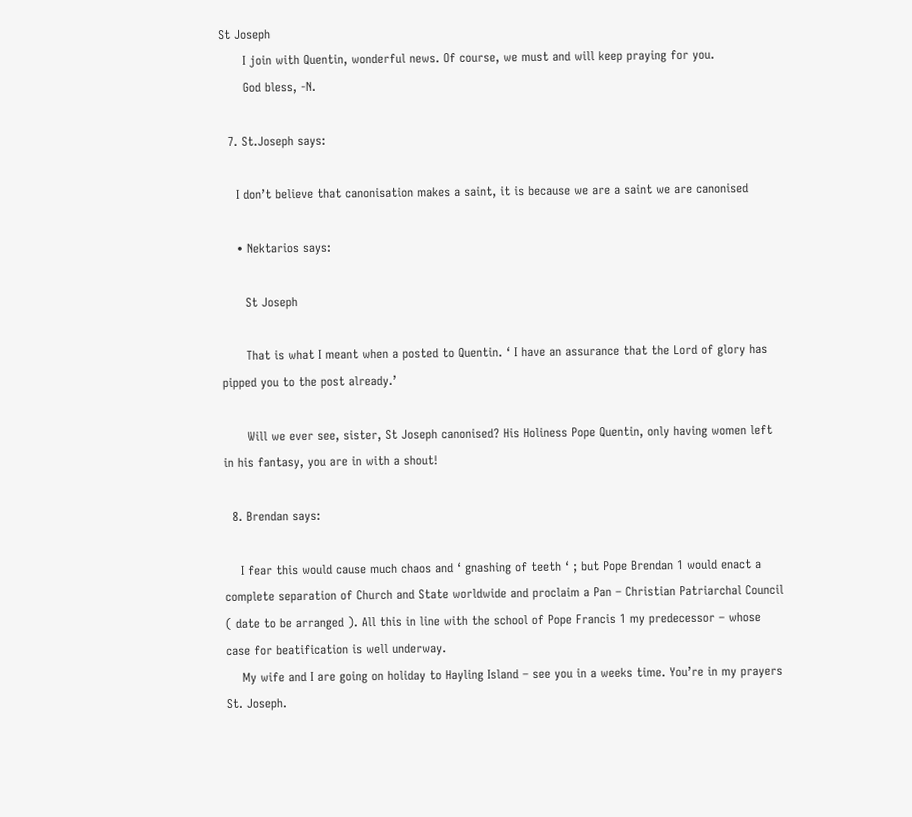St Joseph
      I join with Quentin, wonderful news. Of course, we must and will keep praying for you.
      God bless, -N.

  7. St.Joseph says:

    I don’t believe that canonisation makes a saint, it is because we are a saint we are canonised

    • Nektarios says:

      St Joseph

      That is what I meant when a posted to Quentin. ‘ I have an assurance that the Lord of glory has pipped you to the post already.’

      Will we ever see, sister, St Joseph canonised? His Holiness Pope Quentin, only having women left in his fantasy, you are in with a shout!

  8. Brendan says:

    I fear this would cause much chaos and ‘ gnashing of teeth ‘ ; but Pope Brendan 1 would enact a complete separation of Church and State worldwide and proclaim a Pan – Christian Patriarchal Council ( date to be arranged ). All this in line with the school of Pope Francis 1 my predecessor – whose case for beatification is well underway.
    My wife and I are going on holiday to Hayling Island – see you in a weeks time. You’re in my prayers St. Joseph.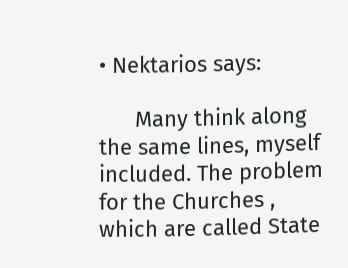• Nektarios says:

      Many think along the same lines, myself included. The problem for the Churches , which are called State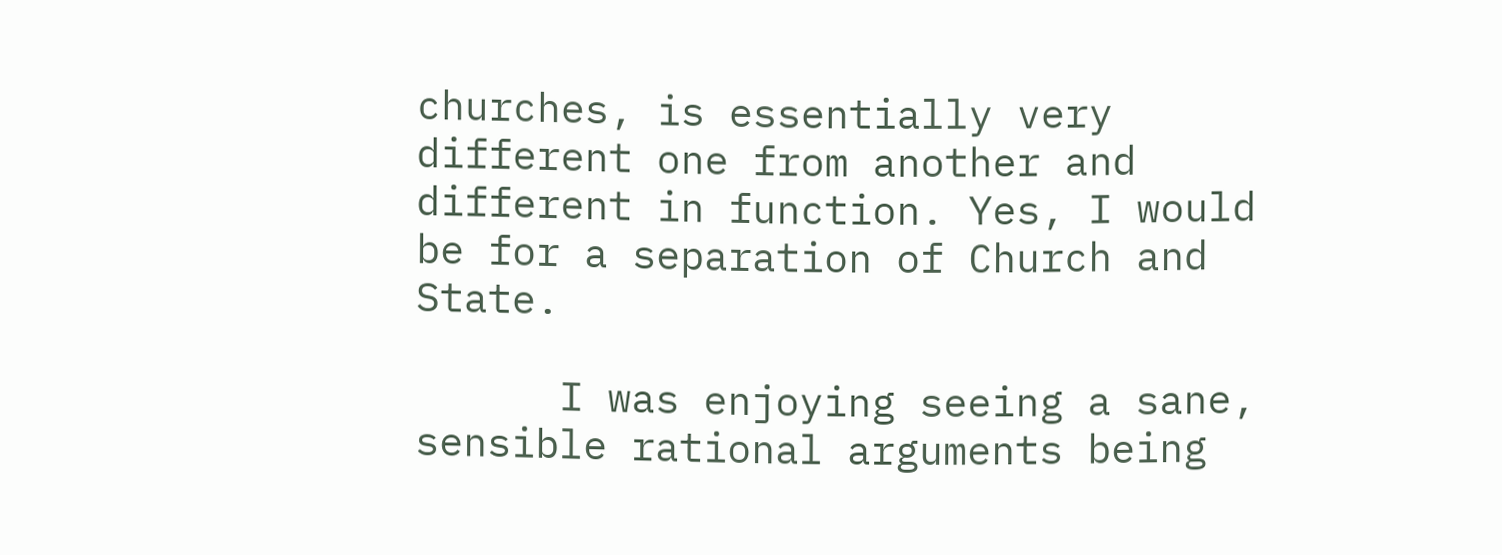churches, is essentially very different one from another and different in function. Yes, I would be for a separation of Church and State.

      I was enjoying seeing a sane, sensible rational arguments being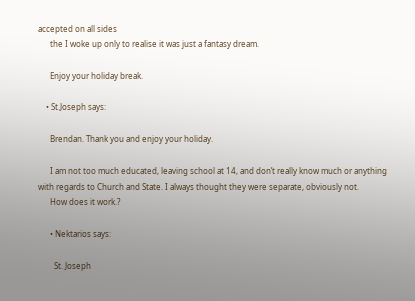accepted on all sides
      the I woke up only to realise it was just a fantasy dream.

      Enjoy your holiday break.

    • St.Joseph says:

      Brendan. Thank you and enjoy your holiday.

      I am not too much educated, leaving school at 14, and don’t really know much or anything with regards to Church and State. I always thought they were separate, obviously not.
      How does it work.?

      • Nektarios says:

        St. Joseph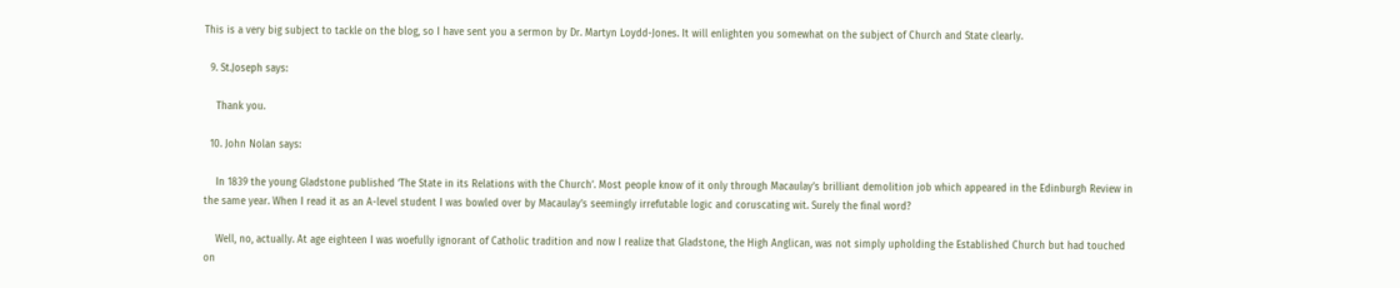This is a very big subject to tackle on the blog, so I have sent you a sermon by Dr. Martyn Loydd-Jones. It will enlighten you somewhat on the subject of Church and State clearly.

  9. St.Joseph says:

    Thank you.

  10. John Nolan says:

    In 1839 the young Gladstone published ‘The State in its Relations with the Church’. Most people know of it only through Macaulay’s brilliant demolition job which appeared in the Edinburgh Review in the same year. When I read it as an A-level student I was bowled over by Macaulay’s seemingly irrefutable logic and coruscating wit. Surely the final word?

    Well, no, actually. At age eighteen I was woefully ignorant of Catholic tradition and now I realize that Gladstone, the High Anglican, was not simply upholding the Established Church but had touched on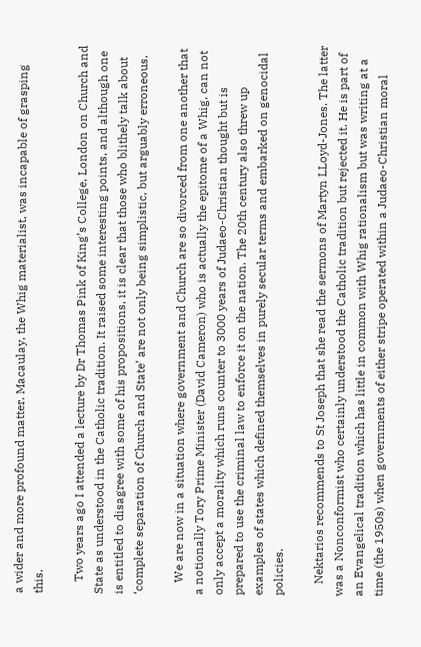a wider and more profound matter. Macaulay, the Whig materialist, was incapable of grasping this.

    Two years ago I attended a lecture by Dr Thomas Pink of King’s College, London on Church and State as understood in the Catholic tradition. It raised some interesting points, and although one is entitled to disagree with some of his propositions, it is clear that those who blithely talk about ‘complete separation of Church and State’ are not only being simplistic, but arguably erroneous.

    We are now in a situation where government and Church are so divorced from one another that a notionally Tory Prime Minister (David Cameron) who is actually the epitome of a Whig, can not only accept a morality which runs counter to 3000 years of Judaeo-Christian thought but is prepared to use the criminal law to enforce it on the nation. The 20th century also threw up examples of states which defined themselves in purely secular terms and embarked on genocidal policies.

    Nektarios recommends to St Joseph that she read the sermons of Martyn LLoyd-Jones. The latter was a Nonconformist who certainly understood the Catholic tradition but rejected it. He is part of an Evangelical tradition which has little in common with Whig rationalism but was writing at a time (the 1950s) when governments of either stripe operated within a Judaeo-Christian moral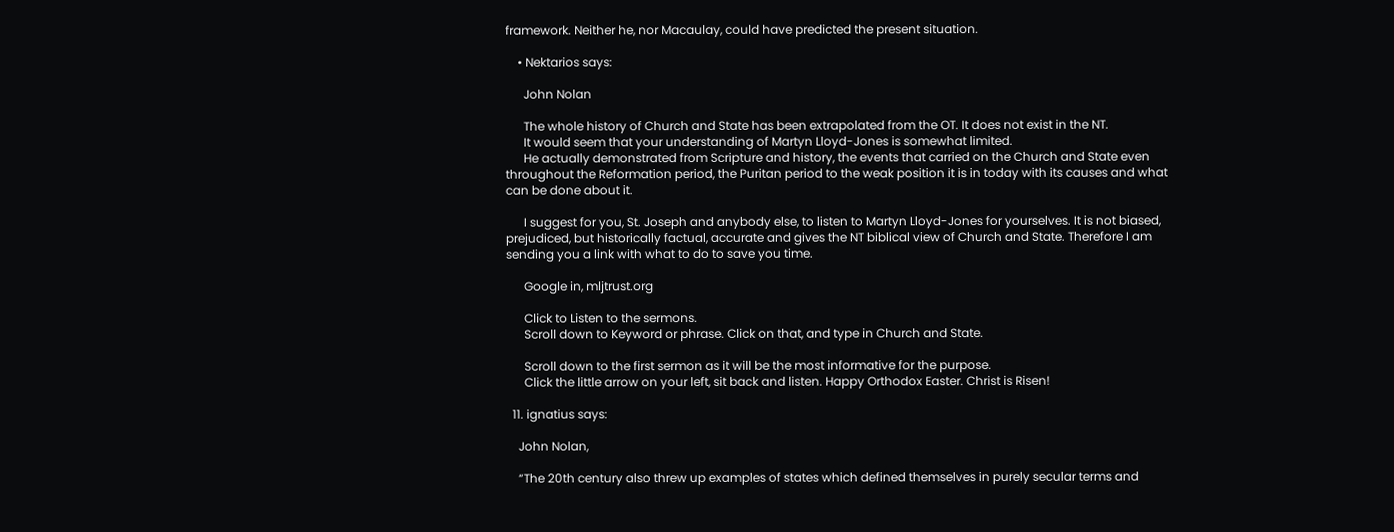framework. Neither he, nor Macaulay, could have predicted the present situation.

    • Nektarios says:

      John Nolan

      The whole history of Church and State has been extrapolated from the OT. It does not exist in the NT.
      It would seem that your understanding of Martyn Lloyd-Jones is somewhat limited.
      He actually demonstrated from Scripture and history, the events that carried on the Church and State even throughout the Reformation period, the Puritan period to the weak position it is in today with its causes and what can be done about it.

      I suggest for you, St. Joseph and anybody else, to listen to Martyn Lloyd-Jones for yourselves. It is not biased, prejudiced, but historically factual, accurate and gives the NT biblical view of Church and State. Therefore I am sending you a link with what to do to save you time.

      Google in, mljtrust.org

      Click to Listen to the sermons.
      Scroll down to Keyword or phrase. Click on that, and type in Church and State.

      Scroll down to the first sermon as it will be the most informative for the purpose.
      Click the little arrow on your left, sit back and listen. Happy Orthodox Easter. Christ is Risen!

  11. ignatius says:

    John Nolan,

    “The 20th century also threw up examples of states which defined themselves in purely secular terms and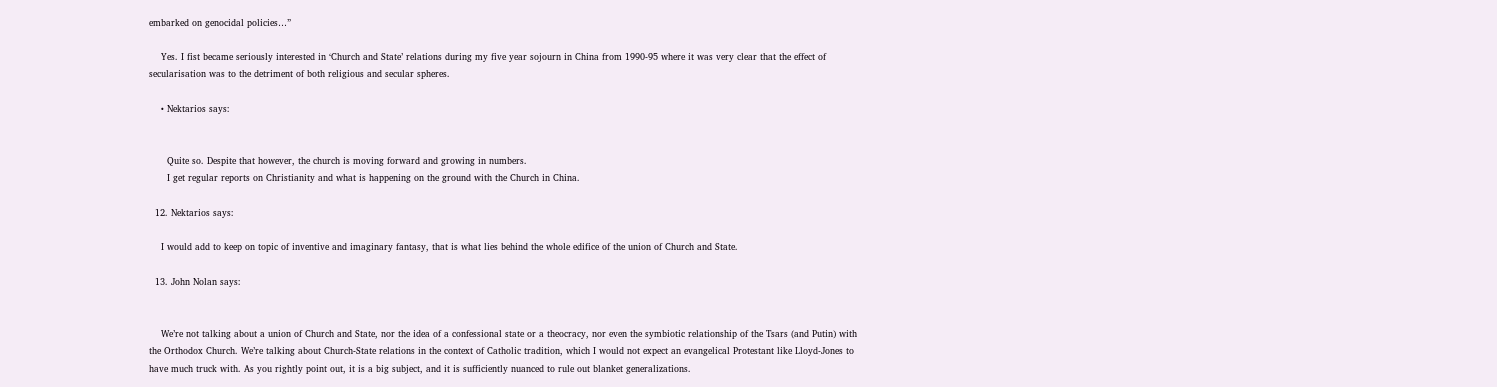embarked on genocidal policies…”

    Yes. I fist became seriously interested in ‘Church and State’ relations during my five year sojourn in China from 1990-95 where it was very clear that the effect of secularisation was to the detriment of both religious and secular spheres.

    • Nektarios says:


      Quite so. Despite that however, the church is moving forward and growing in numbers.
      I get regular reports on Christianity and what is happening on the ground with the Church in China.

  12. Nektarios says:

    I would add to keep on topic of inventive and imaginary fantasy, that is what lies behind the whole edifice of the union of Church and State.

  13. John Nolan says:


    We’re not talking about a union of Church and State, nor the idea of a confessional state or a theocracy, nor even the symbiotic relationship of the Tsars (and Putin) with the Orthodox Church. We’re talking about Church-State relations in the context of Catholic tradition, which I would not expect an evangelical Protestant like Lloyd-Jones to have much truck with. As you rightly point out, it is a big subject, and it is sufficiently nuanced to rule out blanket generalizations.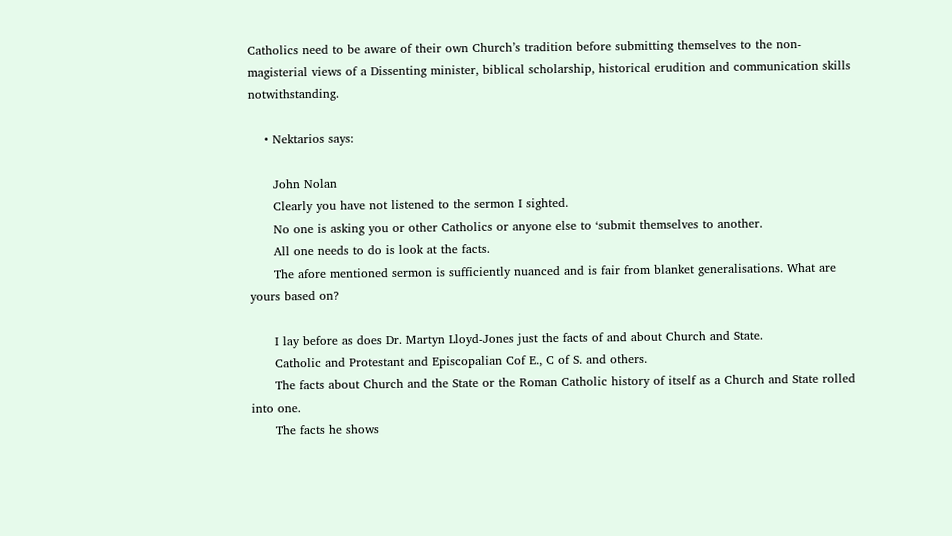Catholics need to be aware of their own Church’s tradition before submitting themselves to the non-magisterial views of a Dissenting minister, biblical scholarship, historical erudition and communication skills notwithstanding.

    • Nektarios says:

      John Nolan
      Clearly you have not listened to the sermon I sighted.
      No one is asking you or other Catholics or anyone else to ‘submit themselves to another.
      All one needs to do is look at the facts.
      The afore mentioned sermon is sufficiently nuanced and is fair from blanket generalisations. What are yours based on?

      I lay before as does Dr. Martyn Lloyd-Jones just the facts of and about Church and State.
      Catholic and Protestant and Episcopalian Cof E., C of S. and others.
      The facts about Church and the State or the Roman Catholic history of itself as a Church and State rolled into one.
      The facts he shows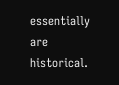essentially are historical.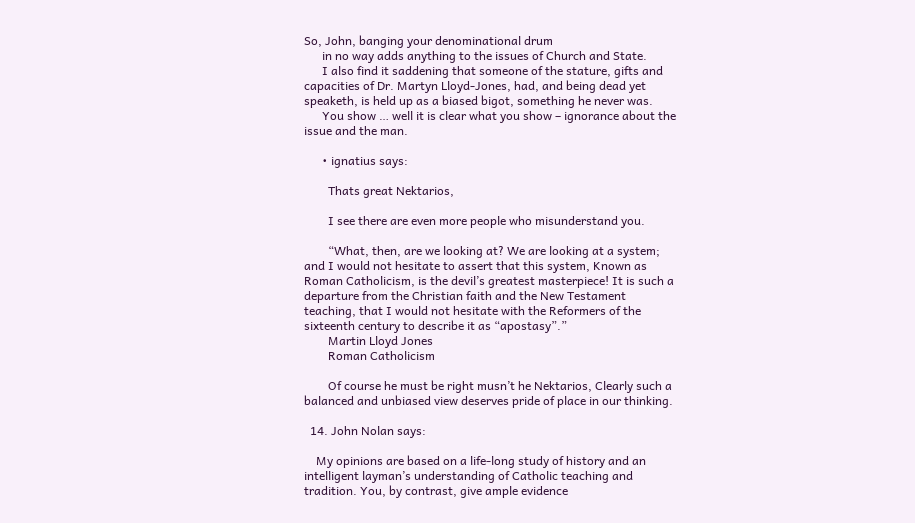So, John, banging your denominational drum
      in no way adds anything to the issues of Church and State.
      I also find it saddening that someone of the stature, gifts and capacities of Dr. Martyn Lloyd-Jones, had, and being dead yet speaketh, is held up as a biased bigot, something he never was.
      You show … well it is clear what you show – ignorance about the issue and the man.

      • ignatius says:

        Thats great Nektarios,

        I see there are even more people who misunderstand you.

        “What, then, are we looking at? We are looking at a system; and I would not hesitate to assert that this system, Known as Roman Catholicism, is the devil’s greatest masterpiece! It is such a departure from the Christian faith and the New Testament teaching, that I would not hesitate with the Reformers of the sixteenth century to describe it as “apostasy”.”
        Martin Lloyd Jones
        Roman Catholicism

        Of course he must be right musn’t he Nektarios, Clearly such a balanced and unbiased view deserves pride of place in our thinking.

  14. John Nolan says:

    My opinions are based on a life-long study of history and an intelligent layman’s understanding of Catholic teaching and tradition. You, by contrast, give ample evidence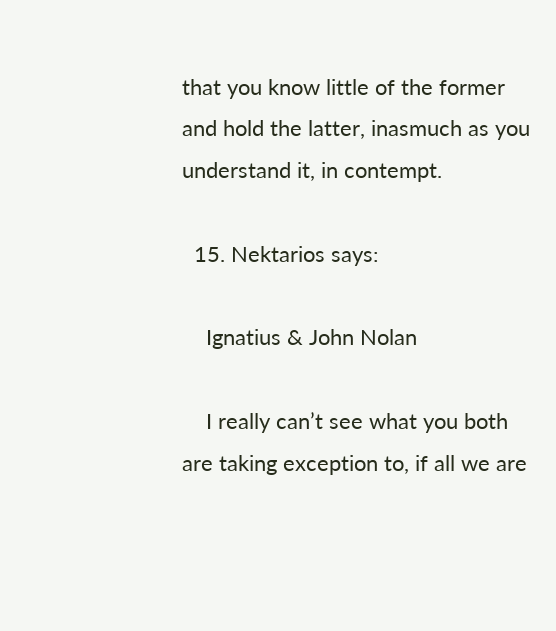that you know little of the former and hold the latter, inasmuch as you understand it, in contempt.

  15. Nektarios says:

    Ignatius & John Nolan

    I really can’t see what you both are taking exception to, if all we are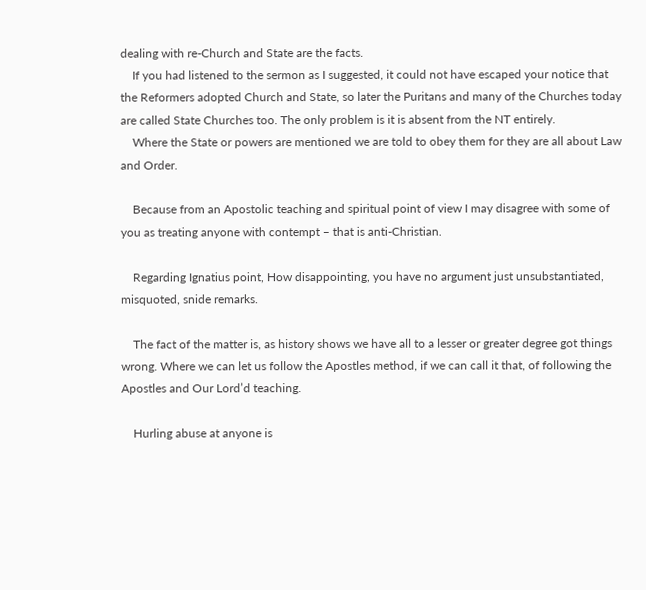dealing with re-Church and State are the facts.
    If you had listened to the sermon as I suggested, it could not have escaped your notice that the Reformers adopted Church and State, so later the Puritans and many of the Churches today are called State Churches too. The only problem is it is absent from the NT entirely.
    Where the State or powers are mentioned we are told to obey them for they are all about Law and Order.

    Because from an Apostolic teaching and spiritual point of view I may disagree with some of you as treating anyone with contempt – that is anti-Christian.

    Regarding Ignatius point, How disappointing, you have no argument just unsubstantiated, misquoted, snide remarks.

    The fact of the matter is, as history shows we have all to a lesser or greater degree got things wrong. Where we can let us follow the Apostles method, if we can call it that, of following the Apostles and Our Lord’d teaching.

    Hurling abuse at anyone is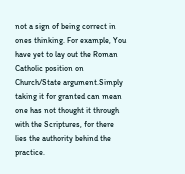not a sign of being correct in ones thinking. For example, You have yet to lay out the Roman Catholic position on Church/State argument.Simply taking it for granted can mean one has not thought it through with the Scriptures, for there lies the authority behind the practice.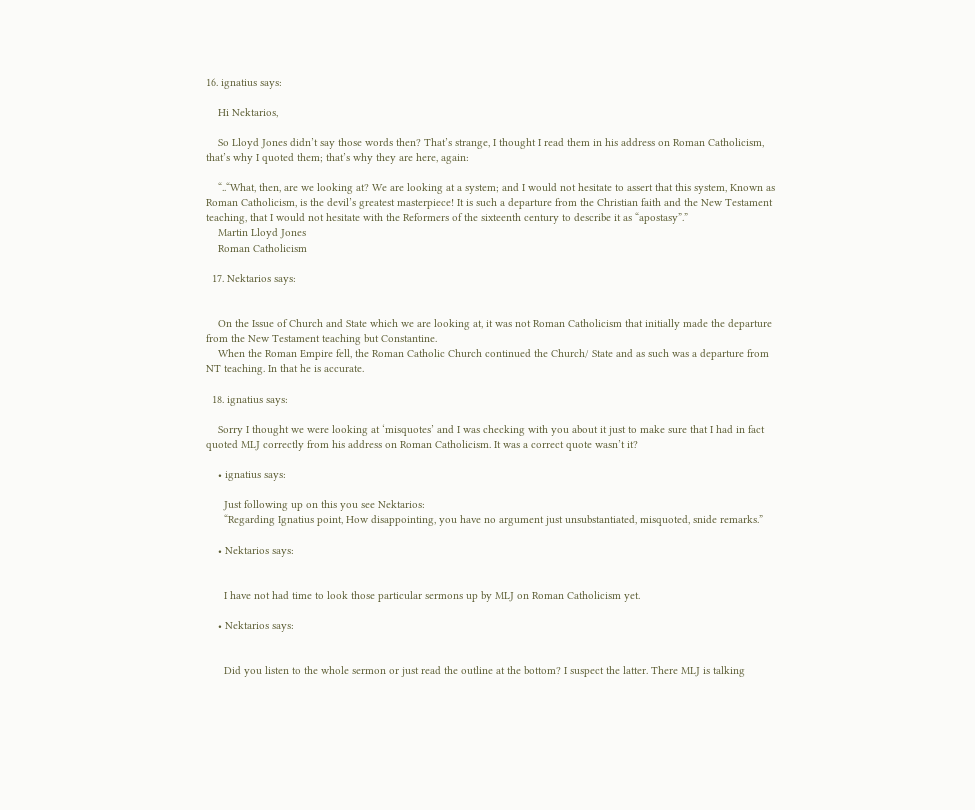16. ignatius says:

    Hi Nektarios,

    So Lloyd Jones didn’t say those words then? That’s strange, I thought I read them in his address on Roman Catholicism, that’s why I quoted them; that’s why they are here, again:

    “..“What, then, are we looking at? We are looking at a system; and I would not hesitate to assert that this system, Known as Roman Catholicism, is the devil’s greatest masterpiece! It is such a departure from the Christian faith and the New Testament teaching, that I would not hesitate with the Reformers of the sixteenth century to describe it as “apostasy”.”
    Martin Lloyd Jones
    Roman Catholicism

  17. Nektarios says:


    On the Issue of Church and State which we are looking at, it was not Roman Catholicism that initially made the departure from the New Testament teaching but Constantine.
    When the Roman Empire fell, the Roman Catholic Church continued the Church/ State and as such was a departure from NT teaching. In that he is accurate.

  18. ignatius says:

    Sorry I thought we were looking at ‘misquotes’ and I was checking with you about it just to make sure that I had in fact quoted MLJ correctly from his address on Roman Catholicism. It was a correct quote wasn’t it?

    • ignatius says:

      Just following up on this you see Nektarios:
      “Regarding Ignatius point, How disappointing, you have no argument just unsubstantiated, misquoted, snide remarks.”

    • Nektarios says:


      I have not had time to look those particular sermons up by MLJ on Roman Catholicism yet.

    • Nektarios says:


      Did you listen to the whole sermon or just read the outline at the bottom? I suspect the latter. There MLJ is talking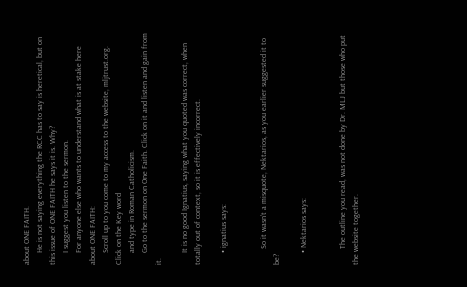about ONE FAITH.
      He is not saying everything the RCC has to say is heretical, but on this issue of ONE FAITH he says it is. Why?
      I suggest you listen to the sermon.
      For anyone else who wants to understand what is at stake here about ONE FAITH:
      Scroll up to you come to my access to the website, mljtrust.org. Click on the Key word
      and type in Roman Catholicism.
      Go to the sermon on One Faith. Click on it and listen and gain from it.

      It is no good Ignatius, saying what you quoted was correct, when totally out of context, so it is effectively incorrect.

      • ignatius says:


        So it wasn’t a misquote, Nektarios, as you earlier suggested it to be?

      • Nektarios says:


        The outline you read, was not done by Dr. MLJ but those who put the website together.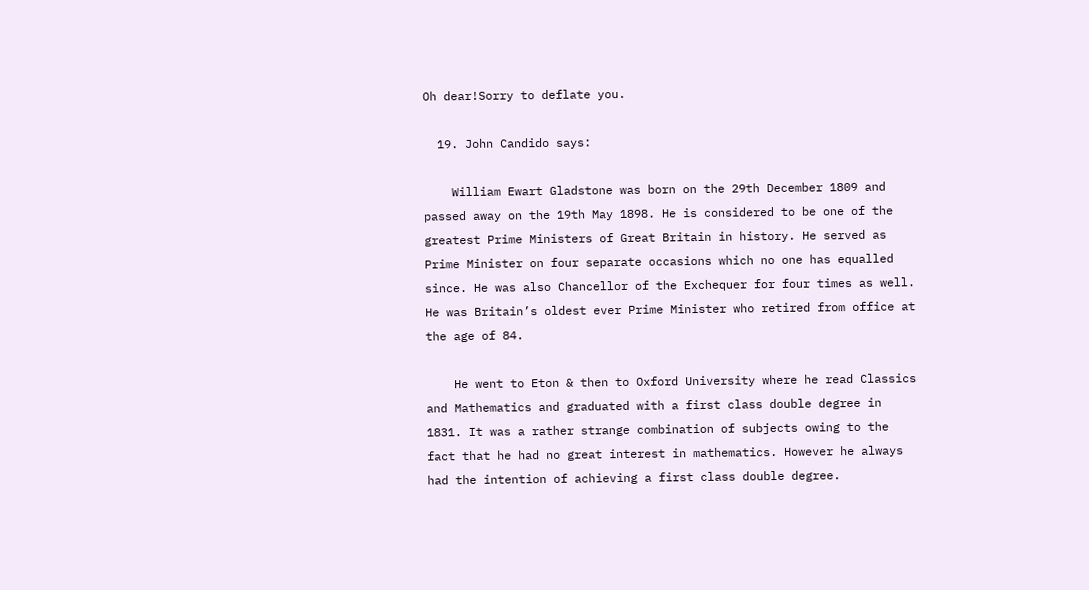Oh dear!Sorry to deflate you.

  19. John Candido says:

    William Ewart Gladstone was born on the 29th December 1809 and passed away on the 19th May 1898. He is considered to be one of the greatest Prime Ministers of Great Britain in history. He served as Prime Minister on four separate occasions which no one has equalled since. He was also Chancellor of the Exchequer for four times as well. He was Britain’s oldest ever Prime Minister who retired from office at the age of 84.

    He went to Eton & then to Oxford University where he read Classics and Mathematics and graduated with a first class double degree in 1831. It was a rather strange combination of subjects owing to the fact that he had no great interest in mathematics. However he always had the intention of achieving a first class double degree.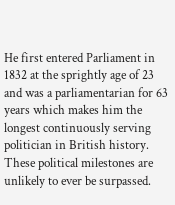He first entered Parliament in 1832 at the sprightly age of 23 and was a parliamentarian for 63 years which makes him the longest continuously serving politician in British history. These political milestones are unlikely to ever be surpassed.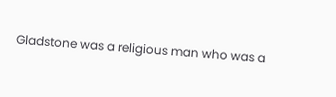Gladstone was a religious man who was a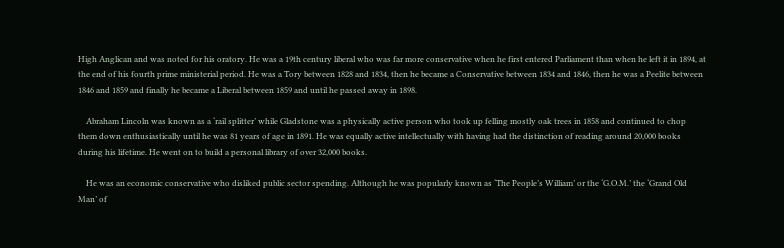High Anglican and was noted for his oratory. He was a 19th century liberal who was far more conservative when he first entered Parliament than when he left it in 1894, at the end of his fourth prime ministerial period. He was a Tory between 1828 and 1834, then he became a Conservative between 1834 and 1846, then he was a Peelite between 1846 and 1859 and finally he became a Liberal between 1859 and until he passed away in 1898.

    Abraham Lincoln was known as a ‘rail splitter’ while Gladstone was a physically active person who took up felling mostly oak trees in 1858 and continued to chop them down enthusiastically until he was 81 years of age in 1891. He was equally active intellectually with having had the distinction of reading around 20,000 books during his lifetime. He went on to build a personal library of over 32,000 books.

    He was an economic conservative who disliked public sector spending. Although he was popularly known as ‘The People’s William’ or the ‘G.O.M.’ the ‘Grand Old Man’ of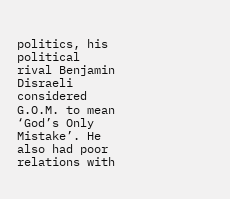politics, his political rival Benjamin Disraeli considered G.O.M. to mean ‘God’s Only Mistake’. He also had poor relations with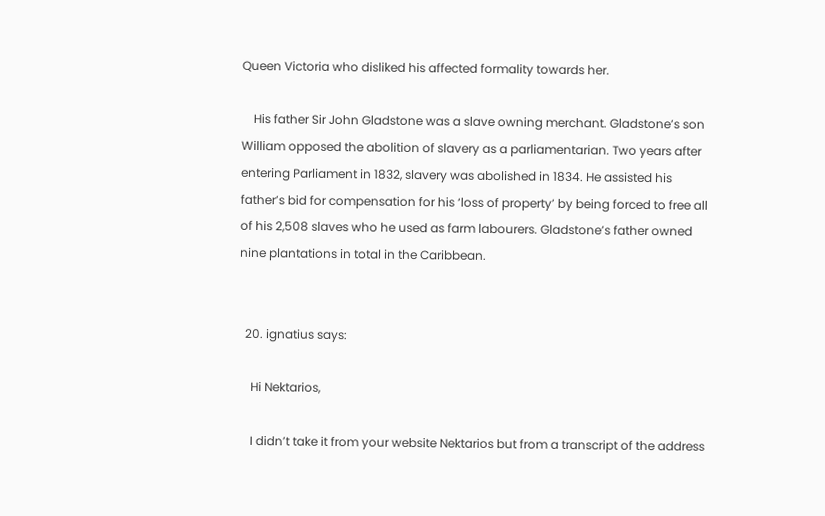Queen Victoria who disliked his affected formality towards her.

    His father Sir John Gladstone was a slave owning merchant. Gladstone’s son William opposed the abolition of slavery as a parliamentarian. Two years after entering Parliament in 1832, slavery was abolished in 1834. He assisted his father’s bid for compensation for his ‘loss of property’ by being forced to free all of his 2,508 slaves who he used as farm labourers. Gladstone’s father owned nine plantations in total in the Caribbean.


  20. ignatius says:

    Hi Nektarios,

    I didn’t take it from your website Nektarios but from a transcript of the address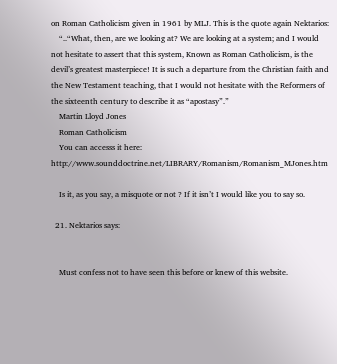on Roman Catholicism given in 1961 by MLJ. This is the quote again Nektarios:
    “..“What, then, are we looking at? We are looking at a system; and I would not hesitate to assert that this system, Known as Roman Catholicism, is the devil’s greatest masterpiece! It is such a departure from the Christian faith and the New Testament teaching, that I would not hesitate with the Reformers of the sixteenth century to describe it as “apostasy”.”
    Martin Lloyd Jones
    Roman Catholicism
    You can accesss it here: http://www.sounddoctrine.net/LIBRARY/Romanism/Romanism_MJones.htm

    Is it, as you say, a misquote or not ? If it isn’t I would like you to say so.

  21. Nektarios says:


    Must confess not to have seen this before or knew of this website.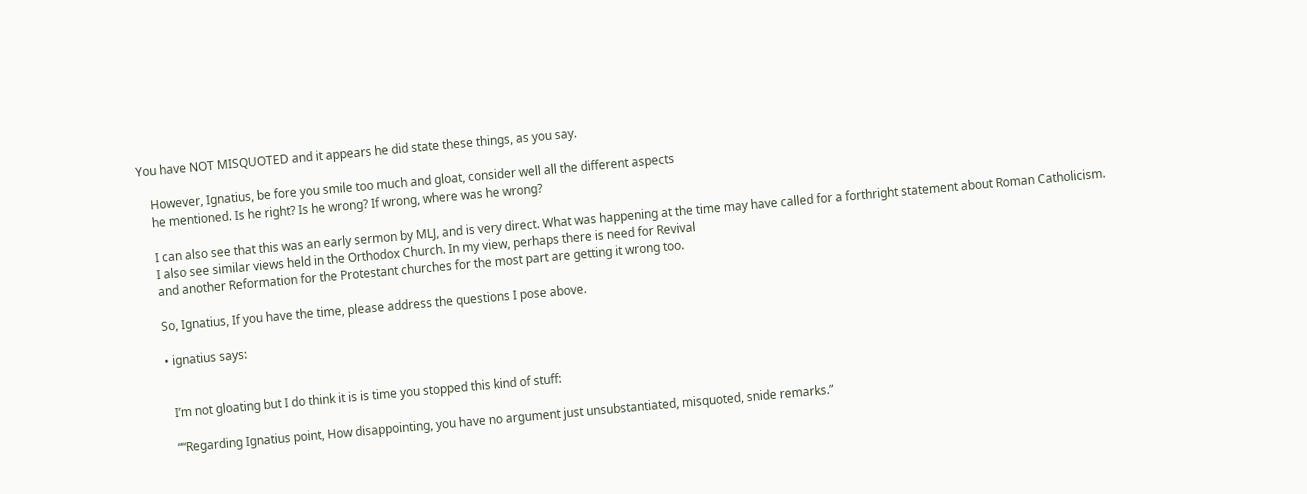You have NOT MISQUOTED and it appears he did state these things, as you say.

    However, Ignatius, be fore you smile too much and gloat, consider well all the different aspects
    he mentioned. Is he right? Is he wrong? If wrong, where was he wrong?

    I can also see that this was an early sermon by MLJ, and is very direct. What was happening at the time may have called for a forthright statement about Roman Catholicism.
    I also see similar views held in the Orthodox Church. In my view, perhaps there is need for Revival
    and another Reformation for the Protestant churches for the most part are getting it wrong too.

    So, Ignatius, If you have the time, please address the questions I pose above.

    • ignatius says:


      I’m not gloating but I do think it is is time you stopped this kind of stuff:

      ““Regarding Ignatius point, How disappointing, you have no argument just unsubstantiated, misquoted, snide remarks.”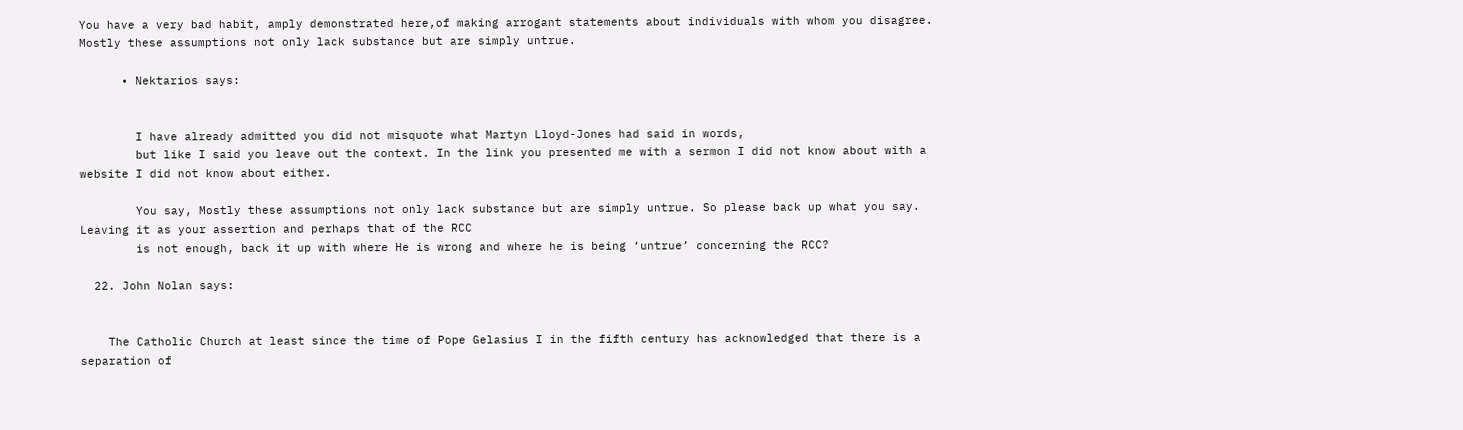You have a very bad habit, amply demonstrated here,of making arrogant statements about individuals with whom you disagree. Mostly these assumptions not only lack substance but are simply untrue.

      • Nektarios says:


        I have already admitted you did not misquote what Martyn Lloyd-Jones had said in words,
        but like I said you leave out the context. In the link you presented me with a sermon I did not know about with a website I did not know about either.

        You say, Mostly these assumptions not only lack substance but are simply untrue. So please back up what you say. Leaving it as your assertion and perhaps that of the RCC
        is not enough, back it up with where He is wrong and where he is being ‘untrue’ concerning the RCC?

  22. John Nolan says:


    The Catholic Church at least since the time of Pope Gelasius I in the fifth century has acknowledged that there is a separation of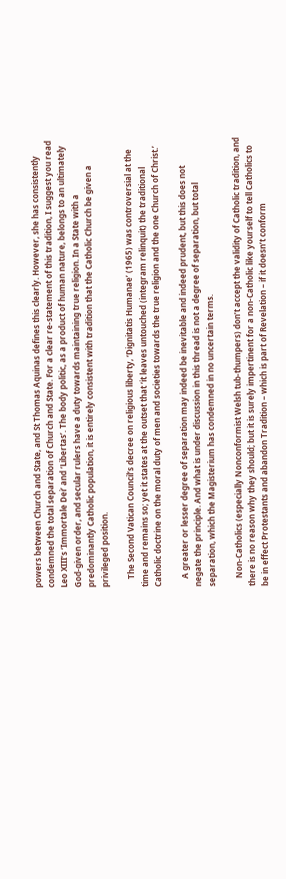powers between Church and State, and St Thomas Aquinas defines this clearly. However, she has consistently condemned the total separation of Church and State. For a clear re-statement of this tradition, I suggest you read Leo XIII’s ‘Immortale Dei’ and ‘Libertas’. The body politic, as a product of human nature, belongs to an ultimately God-given order, and secular rulers have a duty towards maintaining true religion. In a State with a predominantly Catholic population, it is entirely consistent with tradition that the Catholic Church be given a privileged position.

    The Second Vatican Council’s decree on religious liberty, ‘Dignitatis Humanae’ (1965) was controversial at the time and remains so; yet it states at the outset that ‘it leaves untouched (integram relinquit) the traditional Catholic doctrine on the moral duty of men and societies towards the true religion and the one Church of Christ.’

    A greater or lesser degree of separation may indeed be inevitable and indeed prudent, but this does not negate the principle. And what is under discussion in this thread is not a degree of separation, but total separation, which the Magisterium has condemned in no uncertain terms.

    Non-Catholics (especially Nonconformist Welsh tub-thumpers) don’t accept the validity of Catholic tradition, and there is no reason why they should; but it is surely impertinent for a non-Catholic like yourself to tell Catholics to be in effect Protestants and abandon Tradition – which is part of Revelation – if it doesn’t conform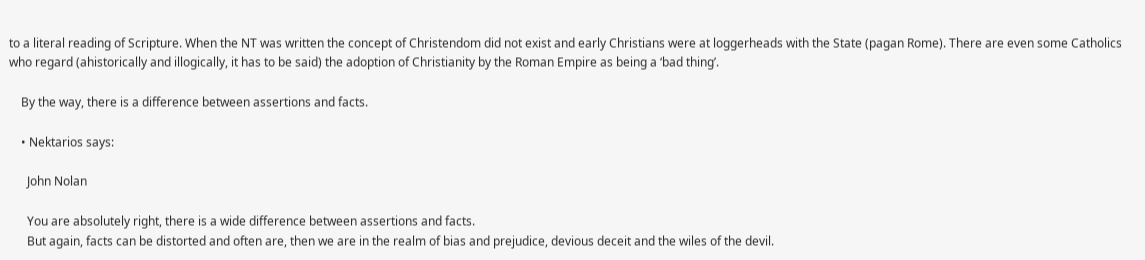to a literal reading of Scripture. When the NT was written the concept of Christendom did not exist and early Christians were at loggerheads with the State (pagan Rome). There are even some Catholics who regard (ahistorically and illogically, it has to be said) the adoption of Christianity by the Roman Empire as being a ‘bad thing’.

    By the way, there is a difference between assertions and facts.

    • Nektarios says:

      John Nolan

      You are absolutely right, there is a wide difference between assertions and facts.
      But again, facts can be distorted and often are, then we are in the realm of bias and prejudice, devious deceit and the wiles of the devil.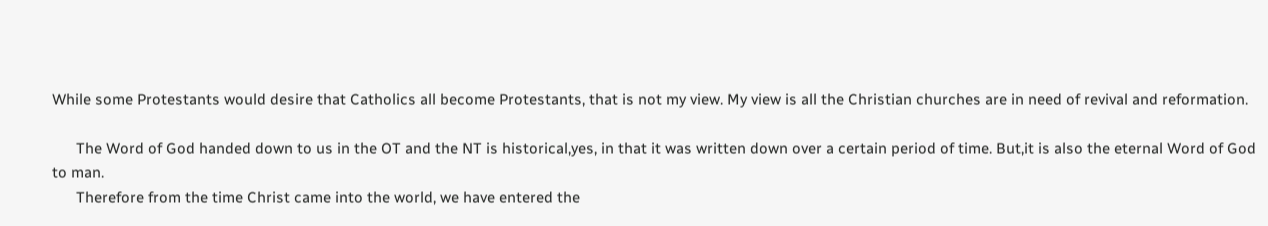While some Protestants would desire that Catholics all become Protestants, that is not my view. My view is all the Christian churches are in need of revival and reformation.

      The Word of God handed down to us in the OT and the NT is historical,yes, in that it was written down over a certain period of time. But,it is also the eternal Word of God to man.
      Therefore from the time Christ came into the world, we have entered the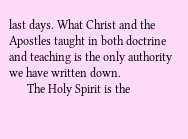last days. What Christ and the Apostles taught in both doctrine and teaching is the only authority we have written down.
      The Holy Spirit is the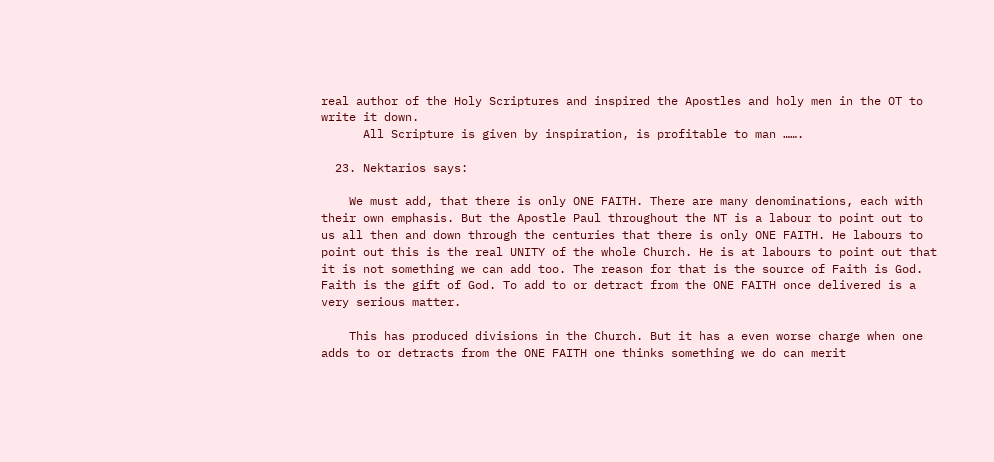real author of the Holy Scriptures and inspired the Apostles and holy men in the OT to write it down.
      All Scripture is given by inspiration, is profitable to man …….

  23. Nektarios says:

    We must add, that there is only ONE FAITH. There are many denominations, each with their own emphasis. But the Apostle Paul throughout the NT is a labour to point out to us all then and down through the centuries that there is only ONE FAITH. He labours to point out this is the real UNITY of the whole Church. He is at labours to point out that it is not something we can add too. The reason for that is the source of Faith is God. Faith is the gift of God. To add to or detract from the ONE FAITH once delivered is a very serious matter.

    This has produced divisions in the Church. But it has a even worse charge when one adds to or detracts from the ONE FAITH one thinks something we do can merit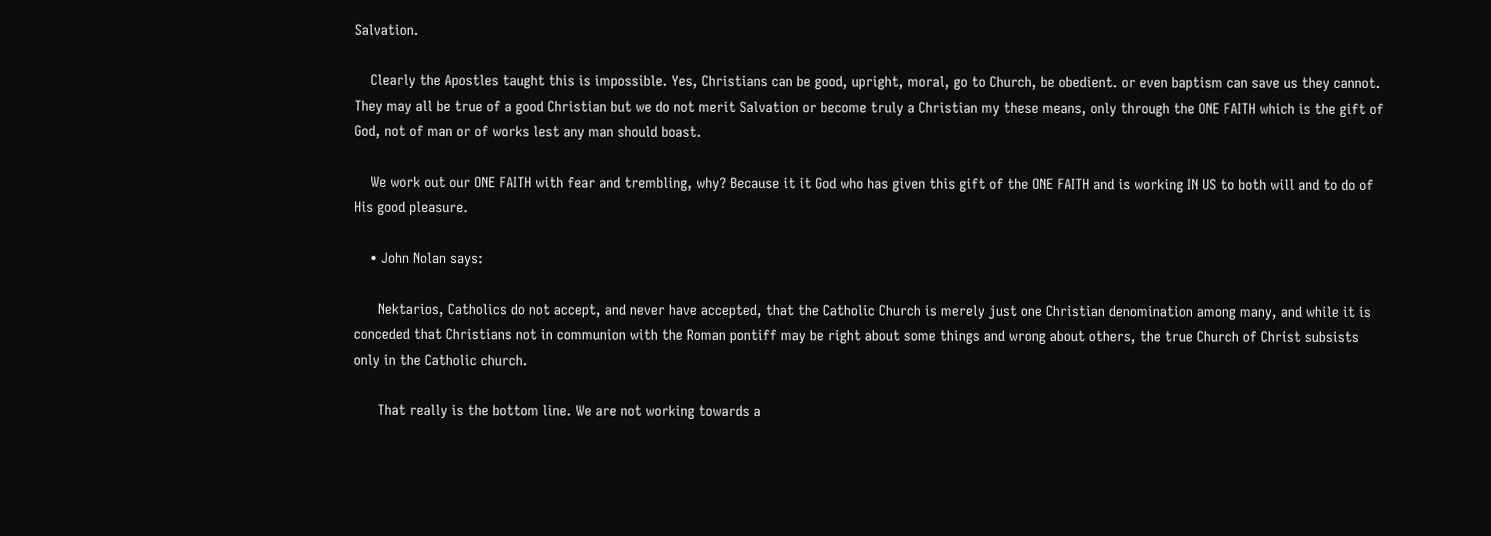Salvation.

    Clearly the Apostles taught this is impossible. Yes, Christians can be good, upright, moral, go to Church, be obedient. or even baptism can save us they cannot. They may all be true of a good Christian but we do not merit Salvation or become truly a Christian my these means, only through the ONE FAITH which is the gift of God, not of man or of works lest any man should boast.

    We work out our ONE FAITH with fear and trembling, why? Because it it God who has given this gift of the ONE FAITH and is working IN US to both will and to do of His good pleasure.

    • John Nolan says:

      Nektarios, Catholics do not accept, and never have accepted, that the Catholic Church is merely just one Christian denomination among many, and while it is conceded that Christians not in communion with the Roman pontiff may be right about some things and wrong about others, the true Church of Christ subsists only in the Catholic church.

      That really is the bottom line. We are not working towards a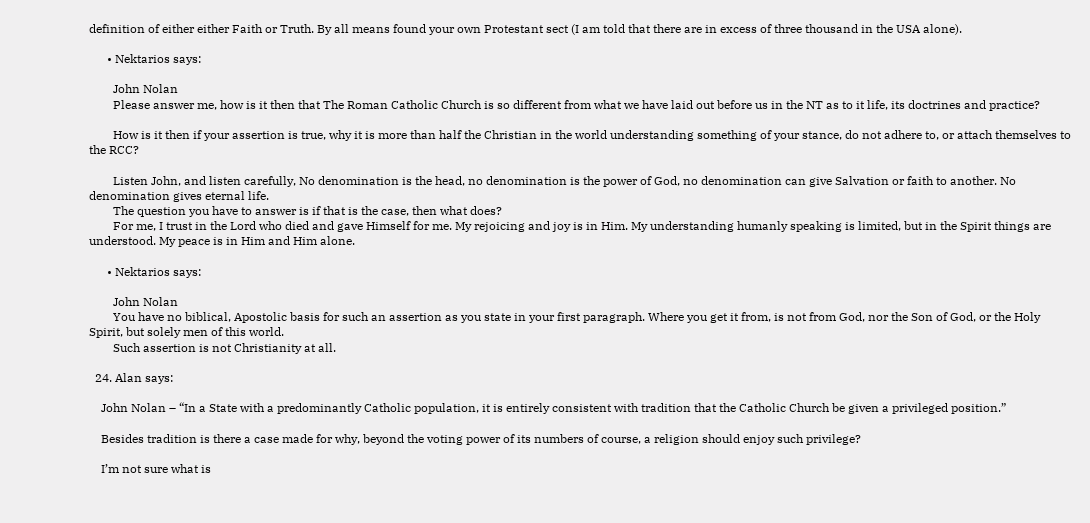definition of either either Faith or Truth. By all means found your own Protestant sect (I am told that there are in excess of three thousand in the USA alone).

      • Nektarios says:

        John Nolan
        Please answer me, how is it then that The Roman Catholic Church is so different from what we have laid out before us in the NT as to it life, its doctrines and practice?

        How is it then if your assertion is true, why it is more than half the Christian in the world understanding something of your stance, do not adhere to, or attach themselves to the RCC?

        Listen John, and listen carefully, No denomination is the head, no denomination is the power of God, no denomination can give Salvation or faith to another. No denomination gives eternal life.
        The question you have to answer is if that is the case, then what does?
        For me, I trust in the Lord who died and gave Himself for me. My rejoicing and joy is in Him. My understanding humanly speaking is limited, but in the Spirit things are understood. My peace is in Him and Him alone.

      • Nektarios says:

        John Nolan
        You have no biblical, Apostolic basis for such an assertion as you state in your first paragraph. Where you get it from, is not from God, nor the Son of God, or the Holy Spirit, but solely men of this world.
        Such assertion is not Christianity at all.

  24. Alan says:

    John Nolan – “In a State with a predominantly Catholic population, it is entirely consistent with tradition that the Catholic Church be given a privileged position.”

    Besides tradition is there a case made for why, beyond the voting power of its numbers of course, a religion should enjoy such privilege?

    I’m not sure what is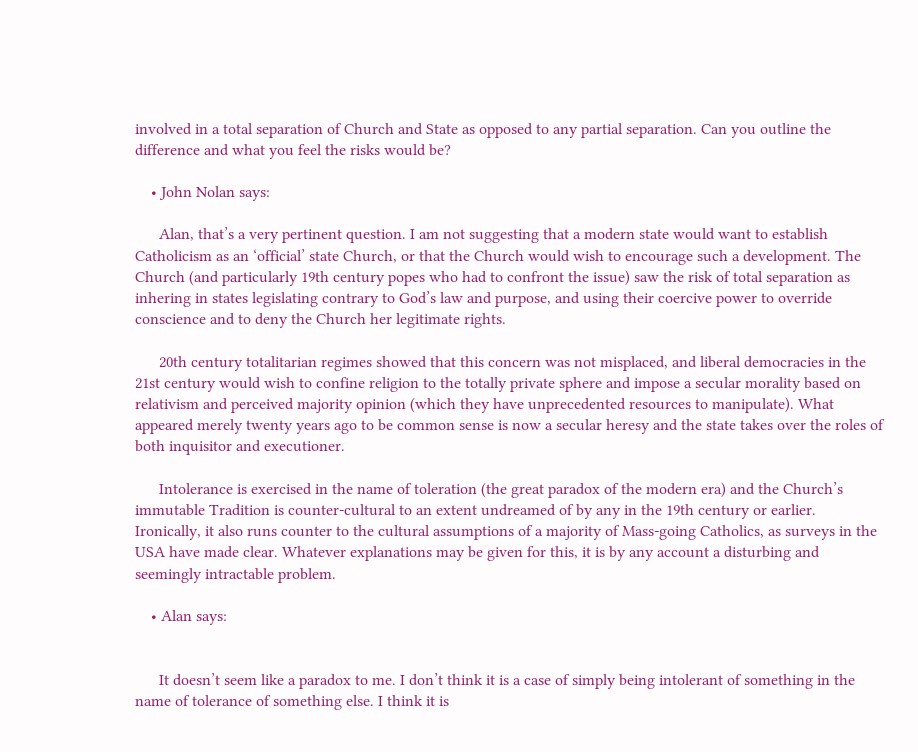involved in a total separation of Church and State as opposed to any partial separation. Can you outline the difference and what you feel the risks would be?

    • John Nolan says:

      Alan, that’s a very pertinent question. I am not suggesting that a modern state would want to establish Catholicism as an ‘official’ state Church, or that the Church would wish to encourage such a development. The Church (and particularly 19th century popes who had to confront the issue) saw the risk of total separation as inhering in states legislating contrary to God’s law and purpose, and using their coercive power to override conscience and to deny the Church her legitimate rights.

      20th century totalitarian regimes showed that this concern was not misplaced, and liberal democracies in the 21st century would wish to confine religion to the totally private sphere and impose a secular morality based on relativism and perceived majority opinion (which they have unprecedented resources to manipulate). What appeared merely twenty years ago to be common sense is now a secular heresy and the state takes over the roles of both inquisitor and executioner.

      Intolerance is exercised in the name of toleration (the great paradox of the modern era) and the Church’s immutable Tradition is counter-cultural to an extent undreamed of by any in the 19th century or earlier. Ironically, it also runs counter to the cultural assumptions of a majority of Mass-going Catholics, as surveys in the USA have made clear. Whatever explanations may be given for this, it is by any account a disturbing and seemingly intractable problem.

    • Alan says:


      It doesn’t seem like a paradox to me. I don’t think it is a case of simply being intolerant of something in the name of tolerance of something else. I think it is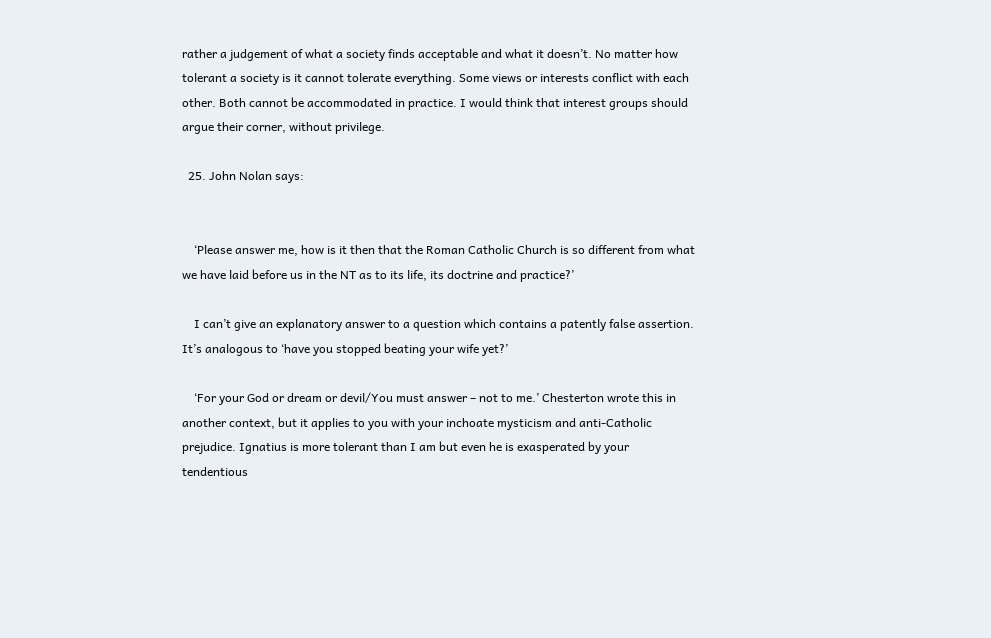rather a judgement of what a society finds acceptable and what it doesn’t. No matter how tolerant a society is it cannot tolerate everything. Some views or interests conflict with each other. Both cannot be accommodated in practice. I would think that interest groups should argue their corner, without privilege.

  25. John Nolan says:


    ‘Please answer me, how is it then that the Roman Catholic Church is so different from what we have laid before us in the NT as to its life, its doctrine and practice?’

    I can’t give an explanatory answer to a question which contains a patently false assertion. It’s analogous to ‘have you stopped beating your wife yet?’

    ‘For your God or dream or devil/You must answer – not to me.’ Chesterton wrote this in another context, but it applies to you with your inchoate mysticism and anti-Catholic prejudice. Ignatius is more tolerant than I am but even he is exasperated by your tendentious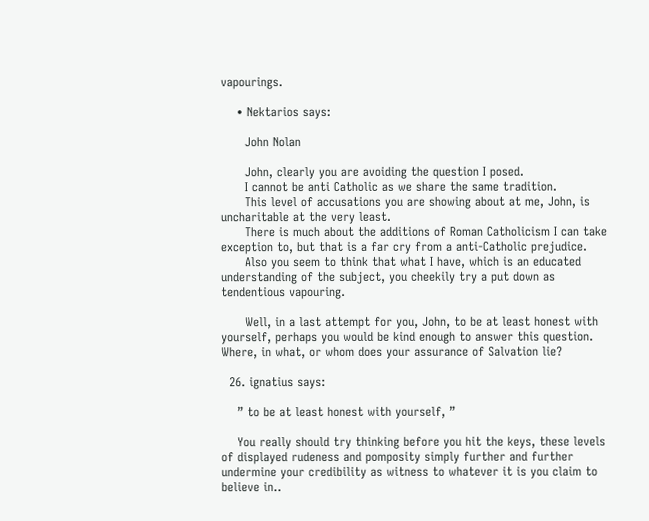vapourings.

    • Nektarios says:

      John Nolan

      John, clearly you are avoiding the question I posed.
      I cannot be anti Catholic as we share the same tradition.
      This level of accusations you are showing about at me, John, is uncharitable at the very least.
      There is much about the additions of Roman Catholicism I can take exception to, but that is a far cry from a anti-Catholic prejudice.
      Also you seem to think that what I have, which is an educated understanding of the subject, you cheekily try a put down as tendentious vapouring.

      Well, in a last attempt for you, John, to be at least honest with yourself, perhaps you would be kind enough to answer this question. Where, in what, or whom does your assurance of Salvation lie?

  26. ignatius says:

    ” to be at least honest with yourself, ”

    You really should try thinking before you hit the keys, these levels of displayed rudeness and pomposity simply further and further undermine your credibility as witness to whatever it is you claim to believe in..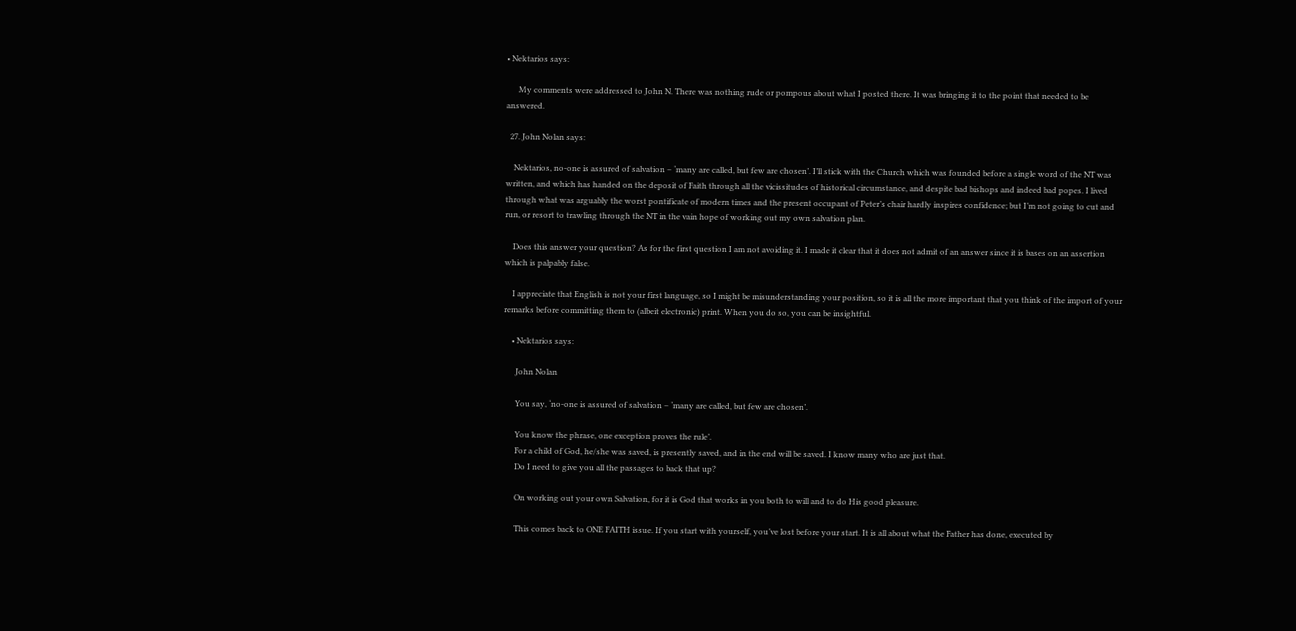• Nektarios says:

      My comments were addressed to John N. There was nothing rude or pompous about what I posted there. It was bringing it to the point that needed to be answered.

  27. John Nolan says:

    Nektarios, no-one is assured of salvation – ‘many are called, but few are chosen’. I’ll stick with the Church which was founded before a single word of the NT was written, and which has handed on the deposit of Faith through all the vicissitudes of historical circumstance, and despite bad bishops and indeed bad popes. I lived through what was arguably the worst pontificate of modern times and the present occupant of Peter’s chair hardly inspires confidence; but I’m not going to cut and run, or resort to trawling through the NT in the vain hope of working out my own salvation plan.

    Does this answer your question? As for the first question I am not avoiding it. I made it clear that it does not admit of an answer since it is bases on an assertion which is palpably false.

    I appreciate that English is not your first language, so I might be misunderstanding your position, so it is all the more important that you think of the import of your remarks before committing them to (albeit electronic) print. When you do so, you can be insightful.

    • Nektarios says:

      John Nolan

      You say, ‘no-one is assured of salvation – ‘many are called, but few are chosen’.

      You know the phrase, one exception proves the rule’.
      For a child of God, he/she was saved, is presently saved, and in the end will be saved. I know many who are just that.
      Do I need to give you all the passages to back that up?

      On working out your own Salvation, for it is God that works in you both to will and to do His good pleasure.

      This comes back to ONE FAITH issue. If you start with yourself, you’ve lost before your start. It is all about what the Father has done, executed by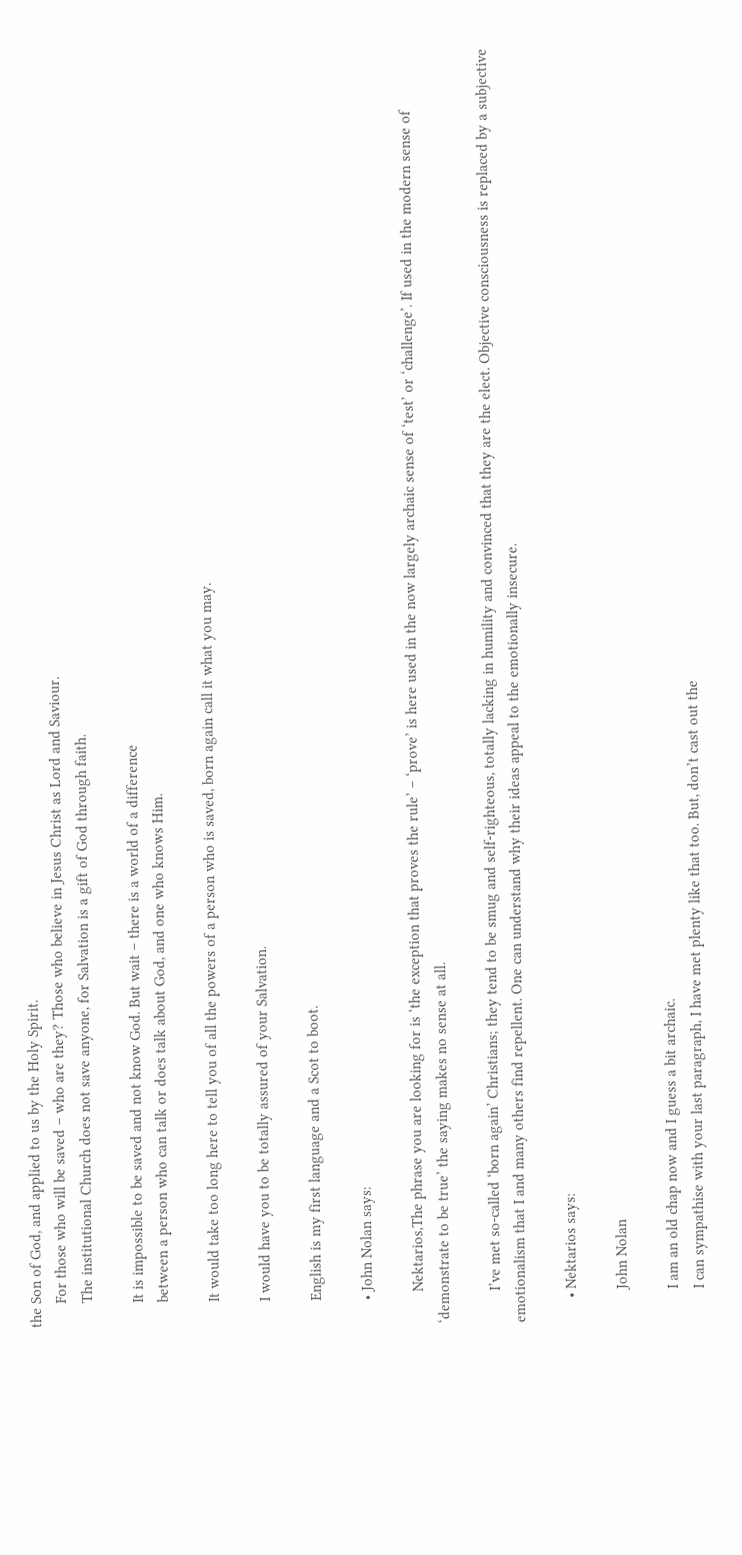the Son of God, and applied to us by the Holy Spirit.
      For those who will be saved – who are they? Those who believe in Jesus Christ as Lord and Saviour.
      The institutional Church does not save anyone, for Salvation is a gift of God through faith.

      It is impossible to be saved and not know God. But wait – there is a world of a difference
      between a person who can talk or does talk about God, and one who knows Him.

      It would take too long here to tell you of all the powers of a person who is saved, born again call it what you may.

      I would have you to be totally assured of your Salvation.

      English is my first language and a Scot to boot.

      • John Nolan says:

        Nektarios,The phrase you are looking for is ‘the exception that proves the rule’ – ‘prove’ is here used in the now largely archaic sense of ‘test’ or ‘challenge’. If used in the modern sense of ‘demonstrate to be true’ the saying makes no sense at all.

        I’ve met so-called ‘born again’ Christians; they tend to be smug and self-righteous, totally lacking in humility and convinced that they are the elect. Objective consciousness is replaced by a subjective emotionalism that I and many others find repellent. One can understand why their ideas appeal to the emotionally insecure.

      • Nektarios says:

        John Nolan

        I am an old chap now and I guess a bit archaic.
        I can sympathise with your last paragraph, I have met plenty like that too. But, don’t cast out the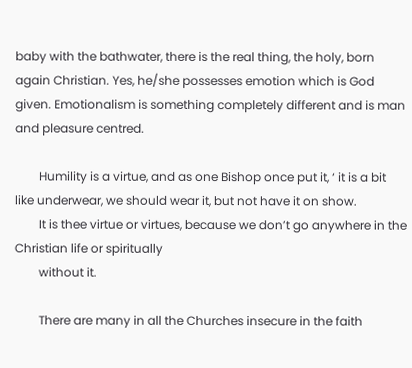baby with the bathwater, there is the real thing, the holy, born again Christian. Yes, he/she possesses emotion which is God given. Emotionalism is something completely different and is man and pleasure centred.

        Humility is a virtue, and as one Bishop once put it, ‘ it is a bit like underwear, we should wear it, but not have it on show.
        It is thee virtue or virtues, because we don’t go anywhere in the Christian life or spiritually
        without it.

        There are many in all the Churches insecure in the faith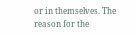or in themselves. The reason for the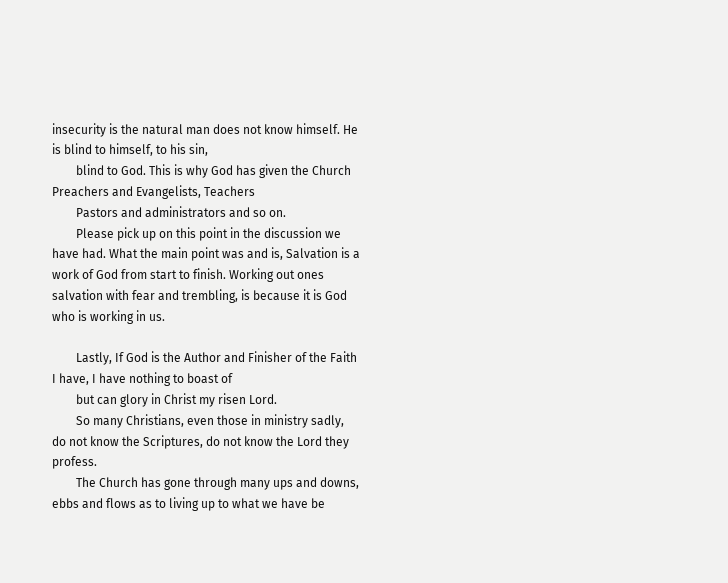insecurity is the natural man does not know himself. He is blind to himself, to his sin,
        blind to God. This is why God has given the Church Preachers and Evangelists, Teachers
        Pastors and administrators and so on.
        Please pick up on this point in the discussion we have had. What the main point was and is, Salvation is a work of God from start to finish. Working out ones salvation with fear and trembling, is because it is God who is working in us.

        Lastly, If God is the Author and Finisher of the Faith I have, I have nothing to boast of
        but can glory in Christ my risen Lord.
        So many Christians, even those in ministry sadly, do not know the Scriptures, do not know the Lord they profess.
        The Church has gone through many ups and downs, ebbs and flows as to living up to what we have be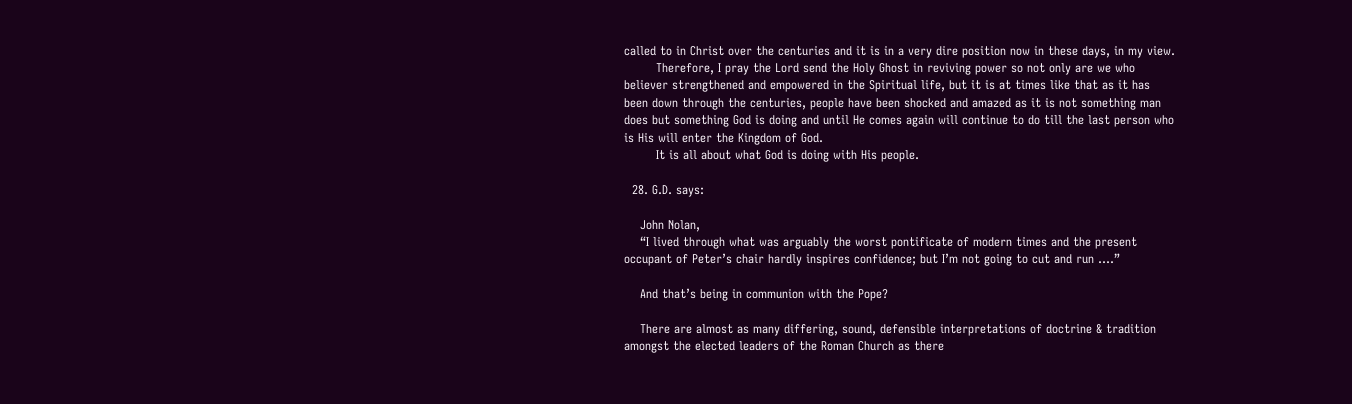called to in Christ over the centuries and it is in a very dire position now in these days, in my view.
        Therefore, I pray the Lord send the Holy Ghost in reviving power so not only are we who believer strengthened and empowered in the Spiritual life, but it is at times like that as it has been down through the centuries, people have been shocked and amazed as it is not something man does but something God is doing and until He comes again will continue to do till the last person who is His will enter the Kingdom of God.
        It is all about what God is doing with His people.

  28. G.D. says:

    John Nolan,
    “I lived through what was arguably the worst pontificate of modern times and the present occupant of Peter’s chair hardly inspires confidence; but I’m not going to cut and run ….”

    And that’s being in communion with the Pope?

    There are almost as many differing, sound, defensible interpretations of doctrine & tradition amongst the elected leaders of the Roman Church as there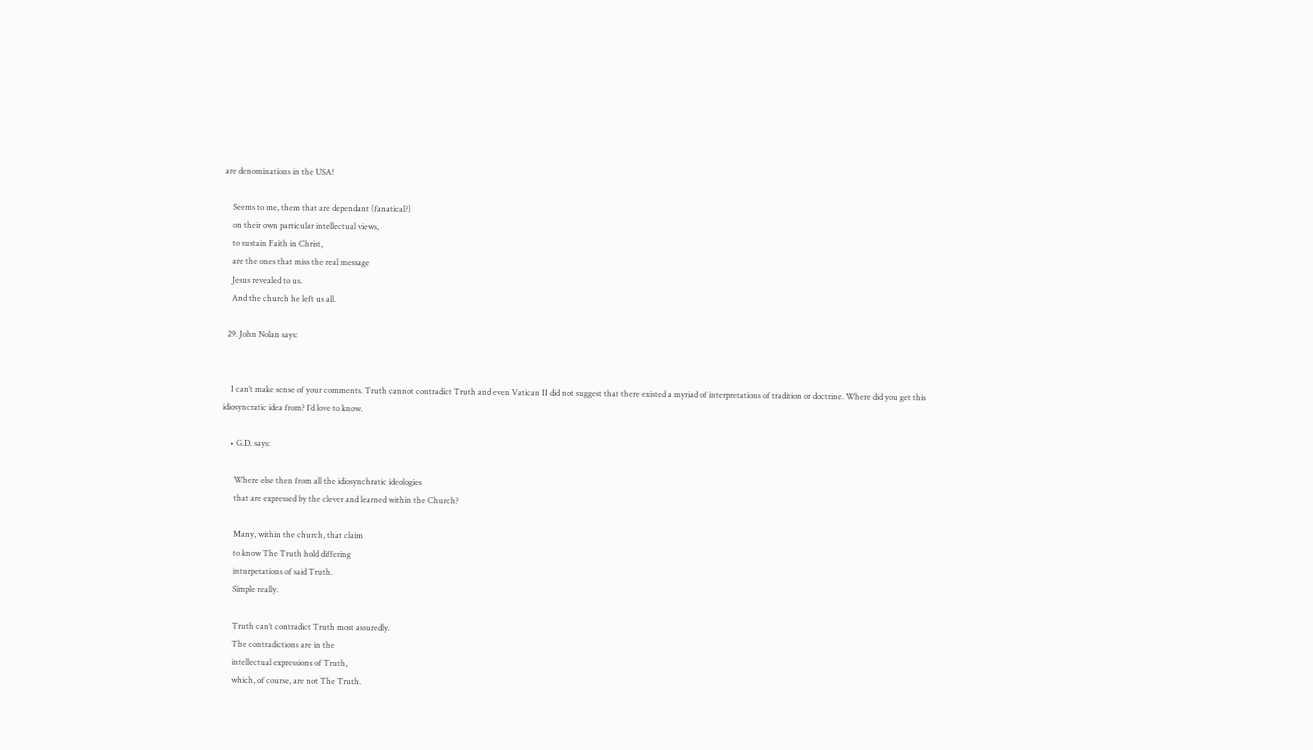are denominations in the USA!

    Seems to me, them that are dependant (fanatical?)
    on their own particular intellectual views,
    to sustain Faith in Christ,
    are the ones that miss the real message
    Jesus revealed to us.
    And the church he left us all.

  29. John Nolan says:


    I can’t make sense of your comments. Truth cannot contradict Truth and even Vatican II did not suggest that there existed a myriad of interpretations of tradition or doctrine. Where did you get this idiosyncratic idea from? I’d love to know.

    • G.D. says:

      Where else then from all the idiosynchratic ideologies
      that are expressed by the clever and learned within the Church?

      Many, within the church, that claim
      to know The Truth hold differing
      inturpetations of said Truth.
      Simple really.

      Truth can’t contradict Truth most assuredly.
      The contradictions are in the
      intellectual expressions of Truth,
      which, of course, are not The Truth.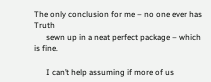The only conclusion for me – no one ever has Truth
      sewn up in a neat perfect package – which is fine.

      I can’t help assuming if more of us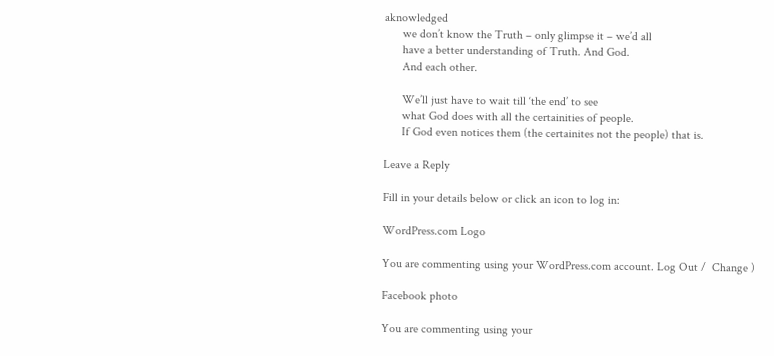aknowledged
      we don’t know the Truth – only glimpse it – we’d all
      have a better understanding of Truth. And God.
      And each other.

      We’ll just have to wait till ‘the end’ to see
      what God does with all the certainities of people.
      If God even notices them (the certainites not the people) that is.

Leave a Reply

Fill in your details below or click an icon to log in:

WordPress.com Logo

You are commenting using your WordPress.com account. Log Out /  Change )

Facebook photo

You are commenting using your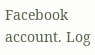Facebook account. Log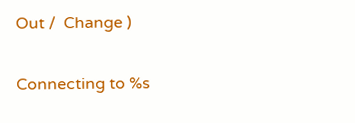Out /  Change )

Connecting to %s